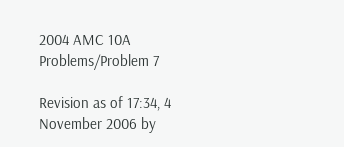2004 AMC 10A Problems/Problem 7

Revision as of 17:34, 4 November 2006 by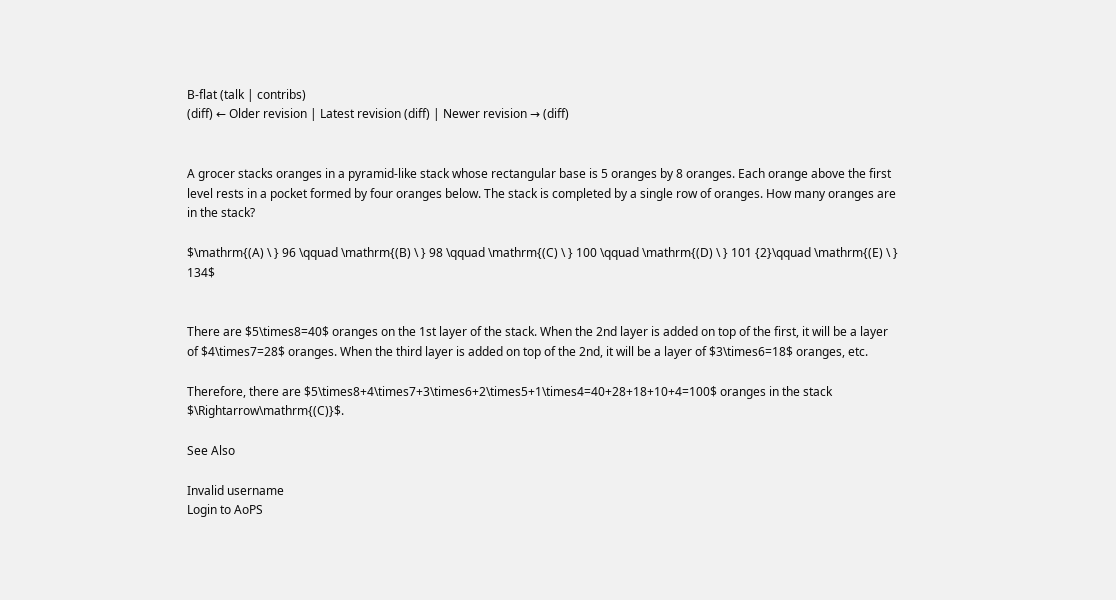B-flat (talk | contribs)
(diff) ← Older revision | Latest revision (diff) | Newer revision → (diff)


A grocer stacks oranges in a pyramid-like stack whose rectangular base is 5 oranges by 8 oranges. Each orange above the first level rests in a pocket formed by four oranges below. The stack is completed by a single row of oranges. How many oranges are in the stack?

$\mathrm{(A) \ } 96 \qquad \mathrm{(B) \ } 98 \qquad \mathrm{(C) \ } 100 \qquad \mathrm{(D) \ } 101 {2}\qquad \mathrm{(E) \ } 134$


There are $5\times8=40$ oranges on the 1st layer of the stack. When the 2nd layer is added on top of the first, it will be a layer of $4\times7=28$ oranges. When the third layer is added on top of the 2nd, it will be a layer of $3\times6=18$ oranges, etc.

Therefore, there are $5\times8+4\times7+3\times6+2\times5+1\times4=40+28+18+10+4=100$ oranges in the stack $\Rightarrow\mathrm{(C)}$.

See Also

Invalid username
Login to AoPS